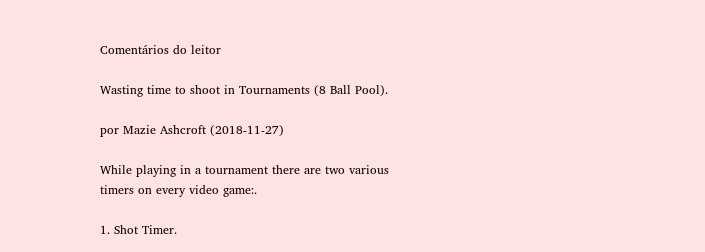Comentários do leitor

Wasting time to shoot in Tournaments (8 Ball Pool).

por Mazie Ashcroft (2018-11-27)

While playing in a tournament there are two various timers on every video game:.

1. Shot Timer.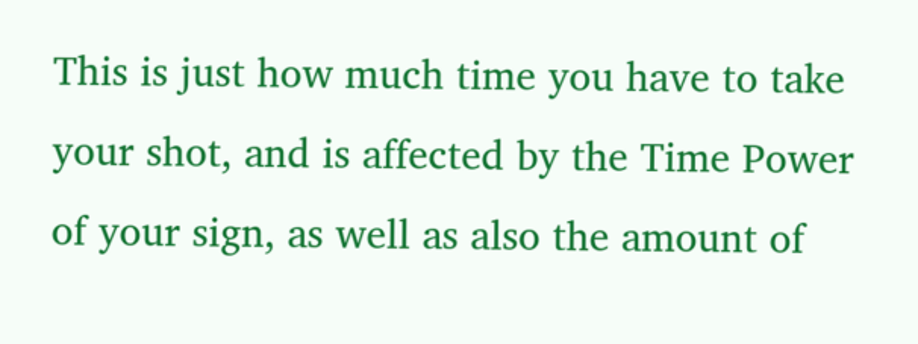This is just how much time you have to take your shot, and is affected by the Time Power of your sign, as well as also the amount of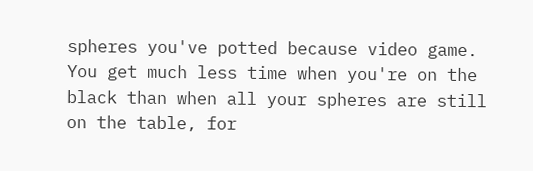spheres you've potted because video game. You get much less time when you're on the black than when all your spheres are still on the table, for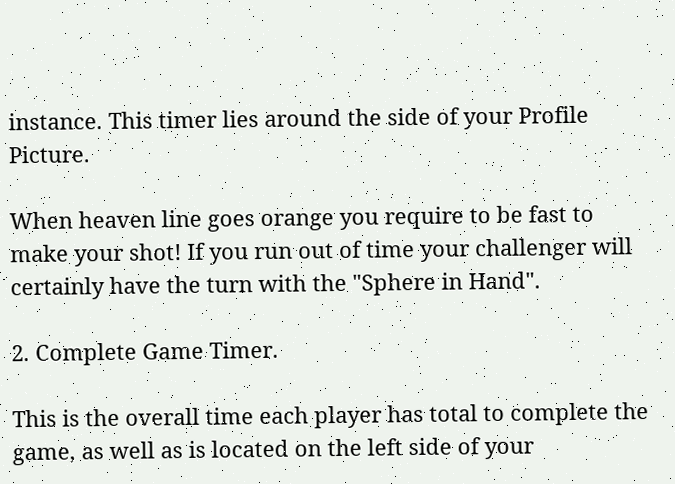instance. This timer lies around the side of your Profile Picture.

When heaven line goes orange you require to be fast to make your shot! If you run out of time your challenger will certainly have the turn with the "Sphere in Hand".

2. Complete Game Timer.

This is the overall time each player has total to complete the game, as well as is located on the left side of your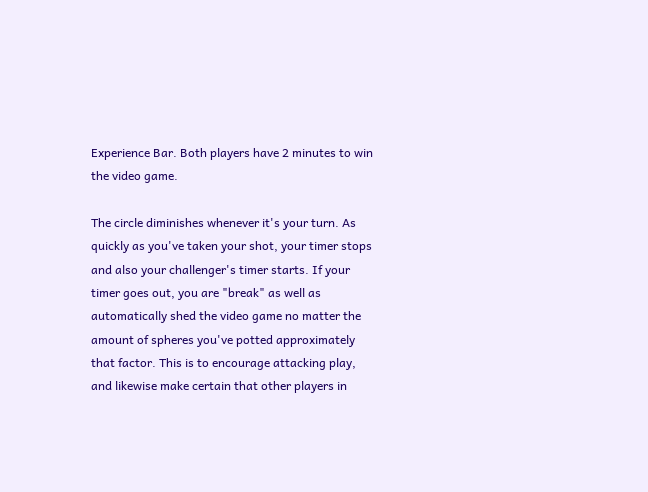Experience Bar. Both players have 2 minutes to win the video game.

The circle diminishes whenever it's your turn. As quickly as you've taken your shot, your timer stops and also your challenger's timer starts. If your timer goes out, you are "break" as well as automatically shed the video game no matter the amount of spheres you've potted approximately that factor. This is to encourage attacking play, and likewise make certain that other players in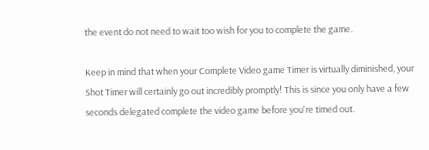the event do not need to wait too wish for you to complete the game.

Keep in mind that when your Complete Video game Timer is virtually diminished, your Shot Timer will certainly go out incredibly promptly! This is since you only have a few seconds delegated complete the video game before you're timed out.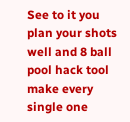See to it you plan your shots well and 8 ball pool hack tool make every single one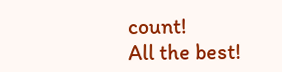count!
All the best!